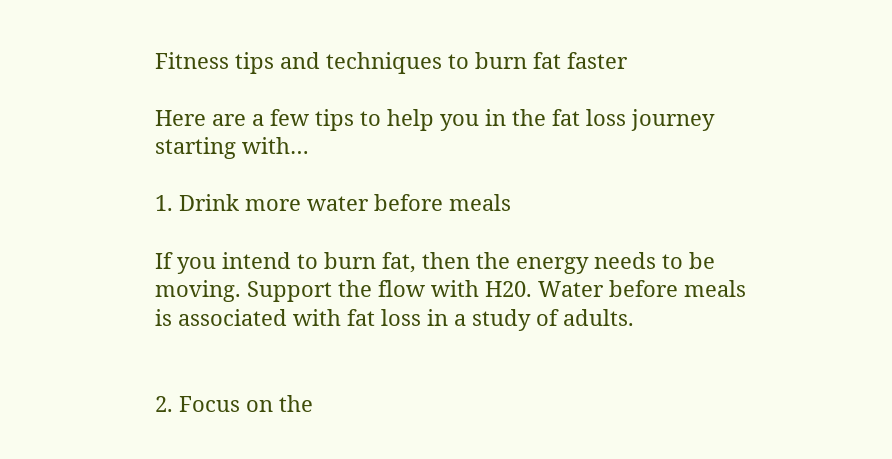Fitness tips and techniques to burn fat faster

Here are a few tips to help you in the fat loss journey starting with…

1. Drink more water before meals

If you intend to burn fat, then the energy needs to be moving. Support the flow with H20. Water before meals is associated with fat loss in a study of adults.


2. Focus on the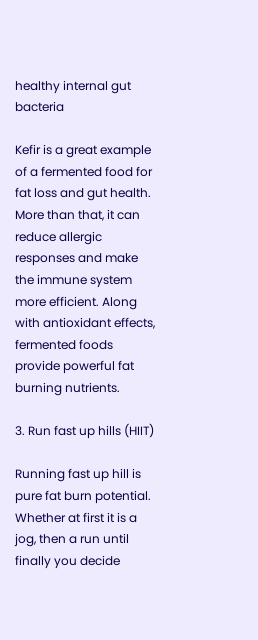healthy internal gut bacteria

Kefir is a great example of a fermented food for fat loss and gut health. More than that, it can reduce allergic responses and make the immune system more efficient. Along with antioxidant effects, fermented foods provide powerful fat burning nutrients.

3. Run fast up hills (HIIT)

Running fast up hill is pure fat burn potential. Whether at first it is a jog, then a run until finally you decide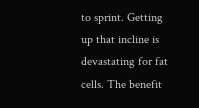to sprint. Getting up that incline is devastating for fat cells. The benefit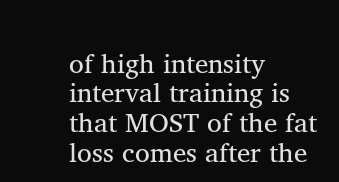of high intensity interval training is that MOST of the fat loss comes after the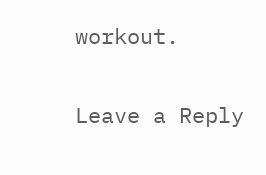workout.

Leave a Reply